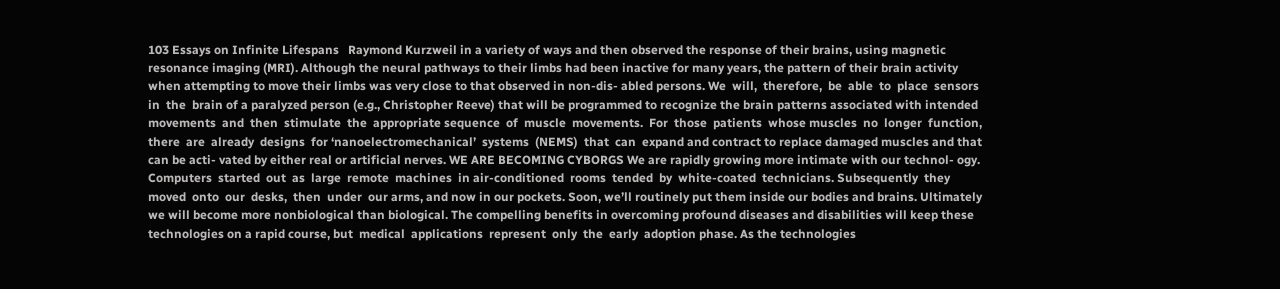103 Essays on Infinite Lifespans   Raymond Kurzweil in a variety of ways and then observed the response of their brains, using magnetic resonance imaging (MRI). Although the neural pathways to their limbs had been inactive for many years, the pattern of their brain activity when attempting to move their limbs was very close to that observed in non-dis- abled persons. We  will,  therefore,  be  able  to  place  sensors  in  the  brain of a paralyzed person (e.g., Christopher Reeve) that will be programmed to recognize the brain patterns associated with intended  movements  and  then  stimulate  the  appropriate sequence  of  muscle  movements.  For  those  patients  whose muscles  no  longer  function,  there  are  already  designs  for ‘nanoelectromechanical’  systems  (NEMS)  that  can  expand and contract to replace damaged muscles and that can be acti- vated by either real or artificial nerves. WE ARE BECOMING CYBORGS We are rapidly growing more intimate with our technol- ogy.  Computers  started  out  as  large  remote  machines  in air-conditioned  rooms  tended  by  white-coated  technicians. Subsequently  they  moved  onto  our  desks,  then  under  our arms, and now in our pockets. Soon, we’ll routinely put them inside our bodies and brains. Ultimately we will become more nonbiological than biological. The compelling benefits in overcoming profound diseases and disabilities will keep these technologies on a rapid course, but  medical  applications  represent  only  the  early  adoption phase. As the technologies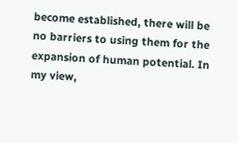become established, there will be no barriers to using them for the expansion of human potential. In my view,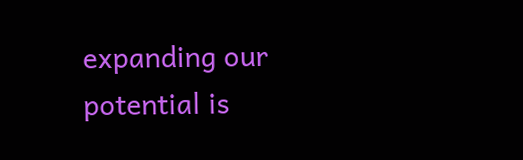expanding our potential is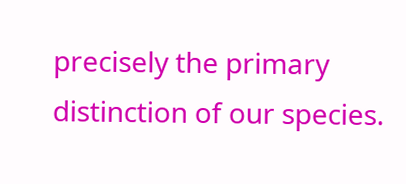precisely the primary distinction of our species.